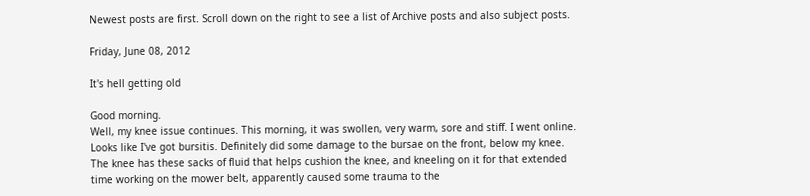Newest posts are first. Scroll down on the right to see a list of Archive posts and also subject posts.

Friday, June 08, 2012

It's hell getting old

Good morning.
Well, my knee issue continues. This morning, it was swollen, very warm, sore and stiff. I went online. Looks like I've got bursitis. Definitely did some damage to the bursae on the front, below my knee. The knee has these sacks of fluid that helps cushion the knee, and kneeling on it for that extended time working on the mower belt, apparently caused some trauma to the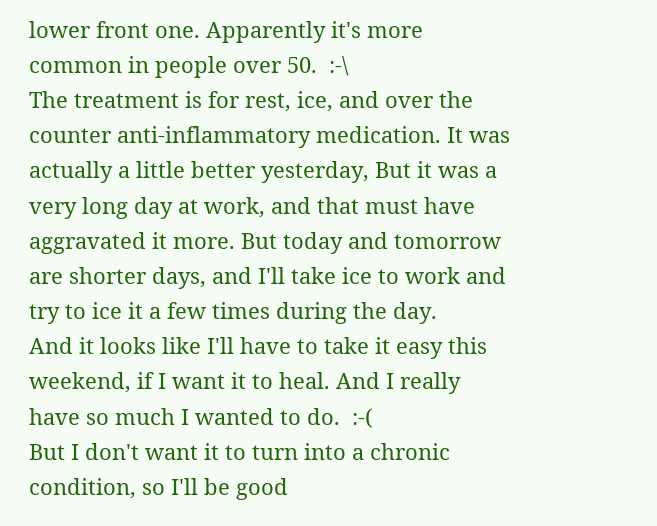lower front one. Apparently it's more common in people over 50.  :-\
The treatment is for rest, ice, and over the counter anti-inflammatory medication. It was actually a little better yesterday, But it was a very long day at work, and that must have aggravated it more. But today and tomorrow are shorter days, and I'll take ice to work and try to ice it a few times during the day.
And it looks like I'll have to take it easy this weekend, if I want it to heal. And I really have so much I wanted to do.  :-(
But I don't want it to turn into a chronic condition, so I'll be good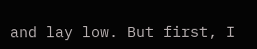and lay low. But first, I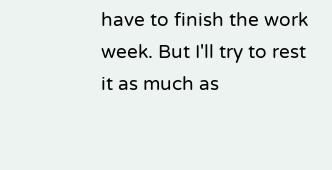have to finish the work week. But I'll try to rest it as much as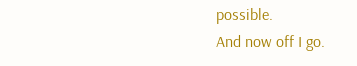possible.
And now off I go.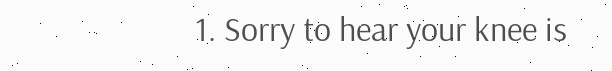1. Sorry to hear your knee is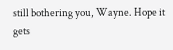still bothering you, Wayne. Hope it gets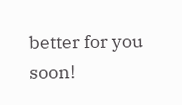better for you soon!